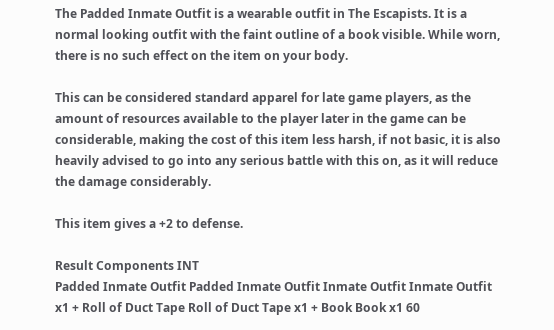The Padded Inmate Outfit is a wearable outfit in The Escapists. It is a normal looking outfit with the faint outline of a book visible. While worn, there is no such effect on the item on your body.

This can be considered standard apparel for late game players, as the amount of resources available to the player later in the game can be considerable, making the cost of this item less harsh, if not basic, it is also heavily advised to go into any serious battle with this on, as it will reduce the damage considerably.

This item gives a +2 to defense.

Result Components INT
Padded Inmate Outfit Padded Inmate Outfit Inmate Outfit Inmate Outfit x1 + Roll of Duct Tape Roll of Duct Tape x1 + Book Book x1 60